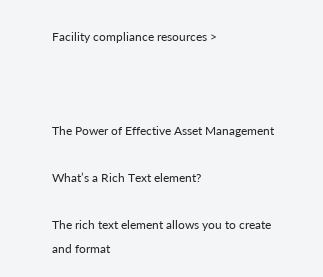Facility compliance resources >



The Power of Effective Asset Management

What’s a Rich Text element?

The rich text element allows you to create and format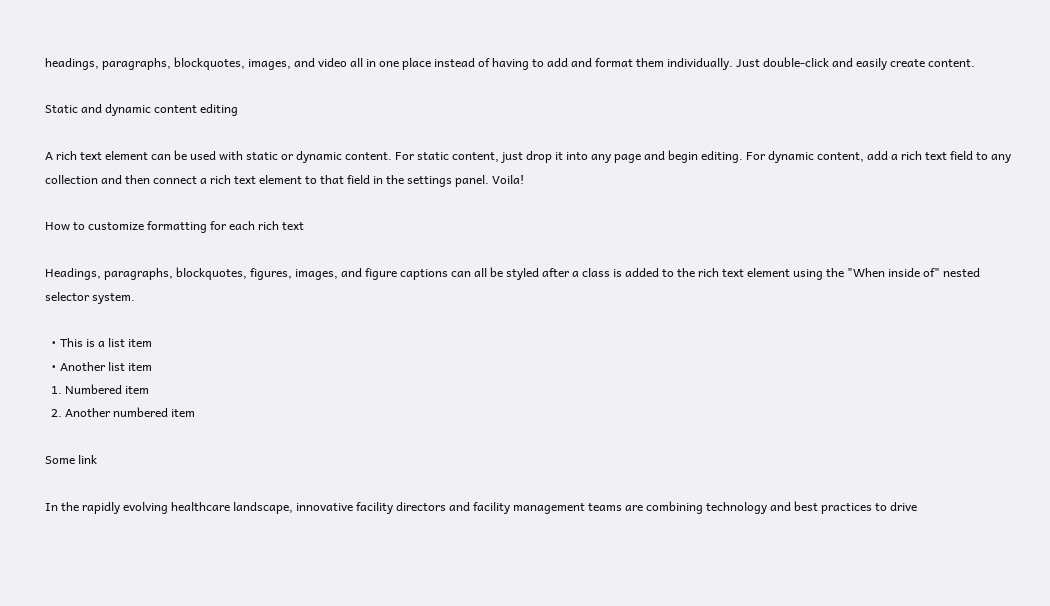headings, paragraphs, blockquotes, images, and video all in one place instead of having to add and format them individually. Just double-click and easily create content.

Static and dynamic content editing

A rich text element can be used with static or dynamic content. For static content, just drop it into any page and begin editing. For dynamic content, add a rich text field to any collection and then connect a rich text element to that field in the settings panel. Voila!

How to customize formatting for each rich text

Headings, paragraphs, blockquotes, figures, images, and figure captions can all be styled after a class is added to the rich text element using the "When inside of" nested selector system.

  • This is a list item
  • Another list item
  1. Numbered item
  2. Another numbered item

Some link

In the rapidly evolving healthcare landscape, innovative facility directors and facility management teams are combining technology and best practices to drive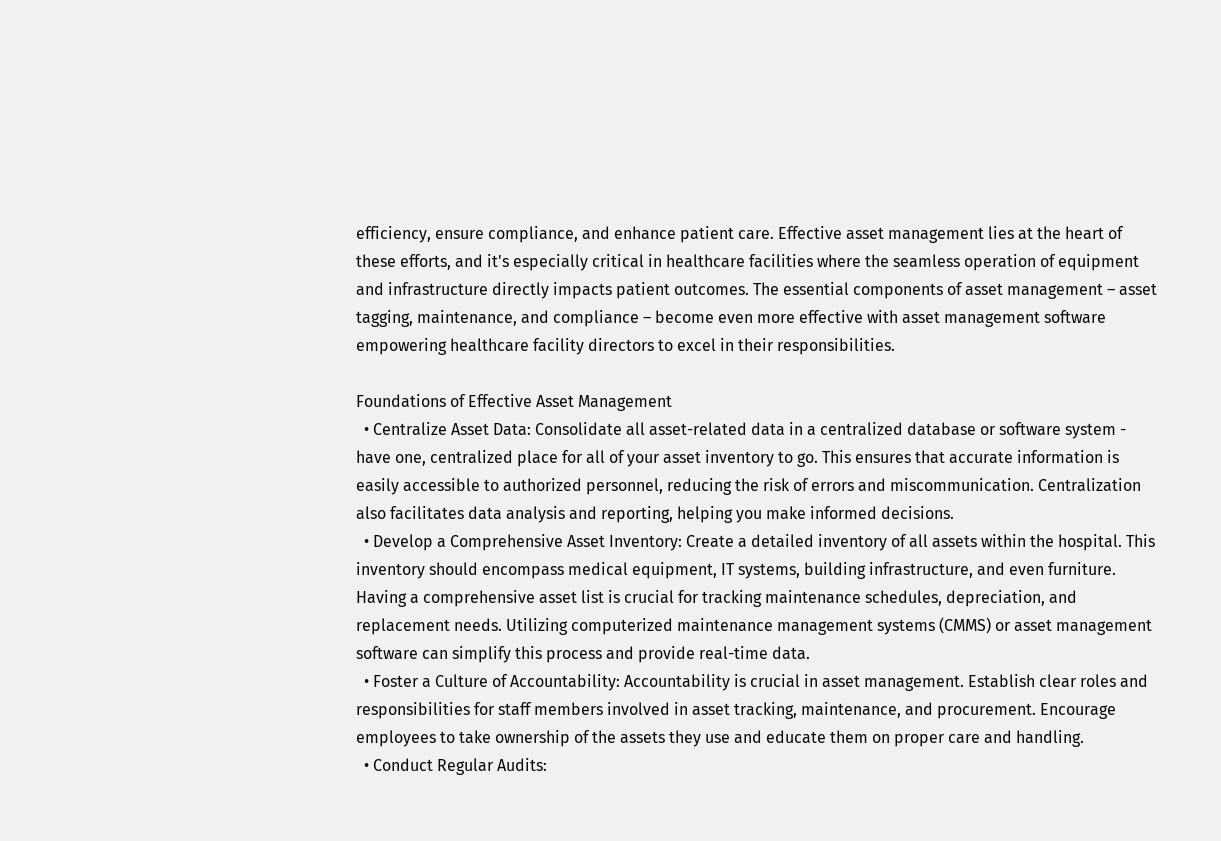efficiency, ensure compliance, and enhance patient care. Effective asset management lies at the heart of these efforts, and it's especially critical in healthcare facilities where the seamless operation of equipment and infrastructure directly impacts patient outcomes. The essential components of asset management – asset tagging, maintenance, and compliance – become even more effective with asset management software empowering healthcare facility directors to excel in their responsibilities.

Foundations of Effective Asset Management
  • Centralize Asset Data: Consolidate all asset-related data in a centralized database or software system - have one, centralized place for all of your asset inventory to go. This ensures that accurate information is easily accessible to authorized personnel, reducing the risk of errors and miscommunication. Centralization also facilitates data analysis and reporting, helping you make informed decisions.
  • Develop a Comprehensive Asset Inventory: Create a detailed inventory of all assets within the hospital. This inventory should encompass medical equipment, IT systems, building infrastructure, and even furniture. Having a comprehensive asset list is crucial for tracking maintenance schedules, depreciation, and replacement needs. Utilizing computerized maintenance management systems (CMMS) or asset management software can simplify this process and provide real-time data.
  • Foster a Culture of Accountability: Accountability is crucial in asset management. Establish clear roles and responsibilities for staff members involved in asset tracking, maintenance, and procurement. Encourage employees to take ownership of the assets they use and educate them on proper care and handling.
  • Conduct Regular Audits: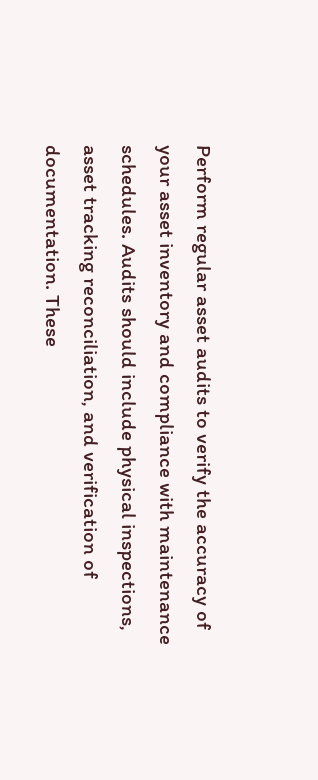Perform regular asset audits to verify the accuracy of your asset inventory and compliance with maintenance schedules. Audits should include physical inspections, asset tracking reconciliation, and verification of documentation. These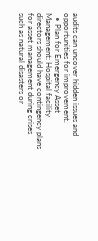audits can uncover hidden issues and opportunities for improvement.
  • Plan for Emergency Asset Management: Hospital facility directors should have contingency plans for asset management during crises such as natural disasters or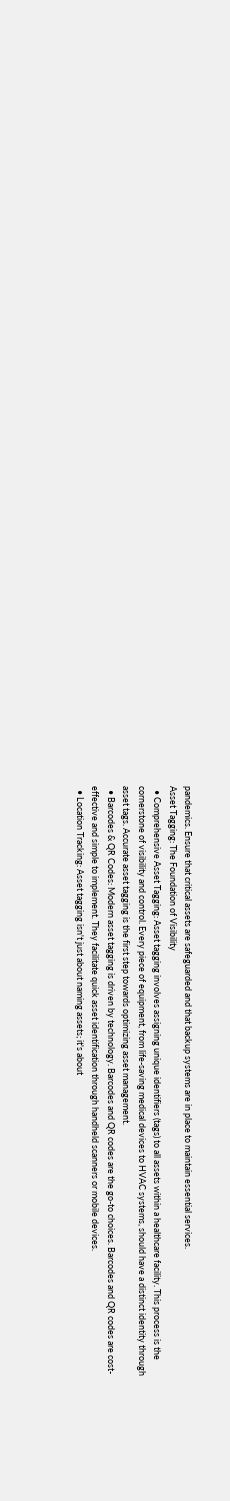pandemics. Ensure that critical assets are safeguarded and that backup systems are in place to maintain essential services.
Asset Tagging: The Foundation of Visibility
  • Comprehensive Asset Tagging: Asset tagging involves assigning unique identifiers (tags) to all assets within a healthcare facility. This process is the cornerstone of visibility and control. Every piece of equipment, from life-saving medical devices to HVAC systems, should have a distinct identity through asset tags. Accurate asset tagging is the first step towards optimizing asset management.
  • Barcodes & QR Codes: Modern asset tagging is driven by technology. Barcodes and QR codes are the go-to choices. Barcodes and QR codes are cost-effective and simple to implement. They facilitate quick asset identification through handheld scanners or mobile devices.
  • Location Tracking: Asset tagging isn't just about naming assets; it's about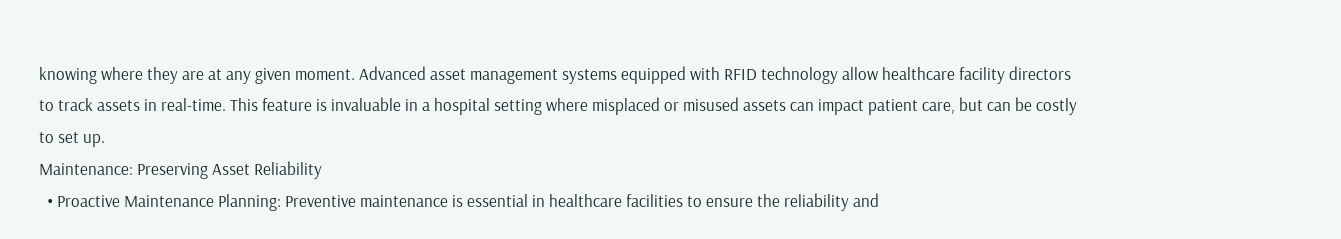knowing where they are at any given moment. Advanced asset management systems equipped with RFID technology allow healthcare facility directors to track assets in real-time. This feature is invaluable in a hospital setting where misplaced or misused assets can impact patient care, but can be costly to set up.
Maintenance: Preserving Asset Reliability
  • Proactive Maintenance Planning: Preventive maintenance is essential in healthcare facilities to ensure the reliability and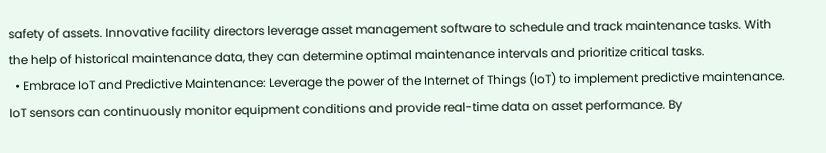safety of assets. Innovative facility directors leverage asset management software to schedule and track maintenance tasks. With the help of historical maintenance data, they can determine optimal maintenance intervals and prioritize critical tasks.
  • Embrace IoT and Predictive Maintenance: Leverage the power of the Internet of Things (IoT) to implement predictive maintenance. IoT sensors can continuously monitor equipment conditions and provide real-time data on asset performance. By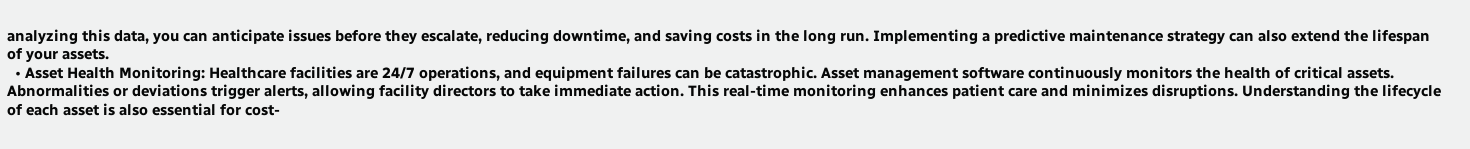analyzing this data, you can anticipate issues before they escalate, reducing downtime, and saving costs in the long run. Implementing a predictive maintenance strategy can also extend the lifespan of your assets.
  • Asset Health Monitoring: Healthcare facilities are 24/7 operations, and equipment failures can be catastrophic. Asset management software continuously monitors the health of critical assets. Abnormalities or deviations trigger alerts, allowing facility directors to take immediate action. This real-time monitoring enhances patient care and minimizes disruptions. Understanding the lifecycle of each asset is also essential for cost-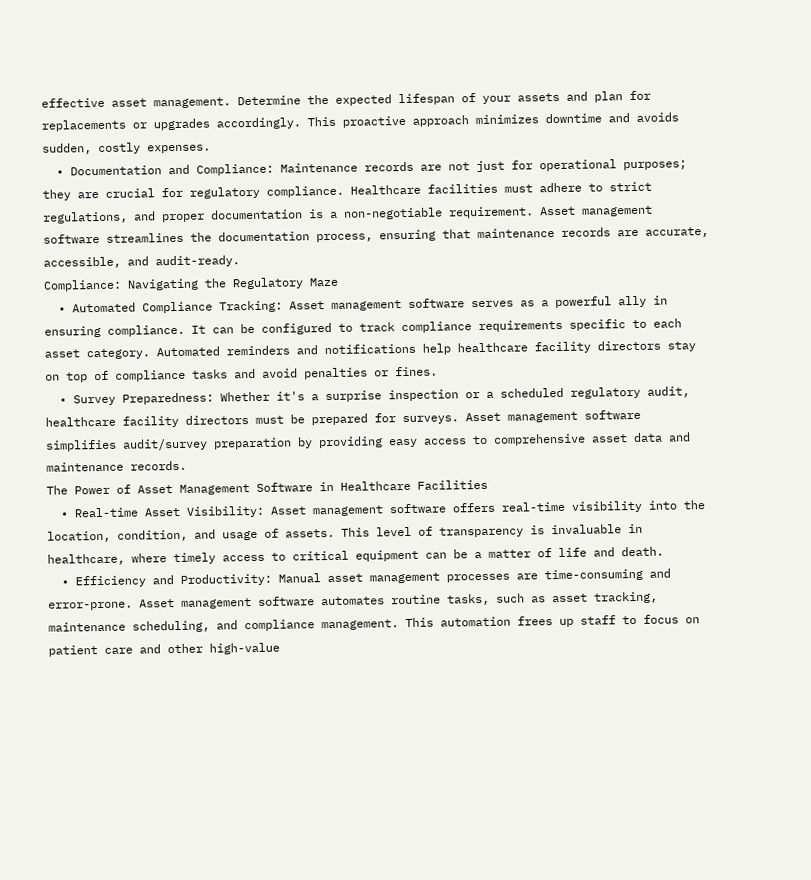effective asset management. Determine the expected lifespan of your assets and plan for replacements or upgrades accordingly. This proactive approach minimizes downtime and avoids sudden, costly expenses.
  • Documentation and Compliance: Maintenance records are not just for operational purposes; they are crucial for regulatory compliance. Healthcare facilities must adhere to strict regulations, and proper documentation is a non-negotiable requirement. Asset management software streamlines the documentation process, ensuring that maintenance records are accurate, accessible, and audit-ready.
Compliance: Navigating the Regulatory Maze
  • Automated Compliance Tracking: Asset management software serves as a powerful ally in ensuring compliance. It can be configured to track compliance requirements specific to each asset category. Automated reminders and notifications help healthcare facility directors stay on top of compliance tasks and avoid penalties or fines.
  • Survey Preparedness: Whether it's a surprise inspection or a scheduled regulatory audit, healthcare facility directors must be prepared for surveys. Asset management software simplifies audit/survey preparation by providing easy access to comprehensive asset data and maintenance records.
The Power of Asset Management Software in Healthcare Facilities
  • Real-time Asset Visibility: Asset management software offers real-time visibility into the location, condition, and usage of assets. This level of transparency is invaluable in healthcare, where timely access to critical equipment can be a matter of life and death.
  • Efficiency and Productivity: Manual asset management processes are time-consuming and error-prone. Asset management software automates routine tasks, such as asset tracking, maintenance scheduling, and compliance management. This automation frees up staff to focus on patient care and other high-value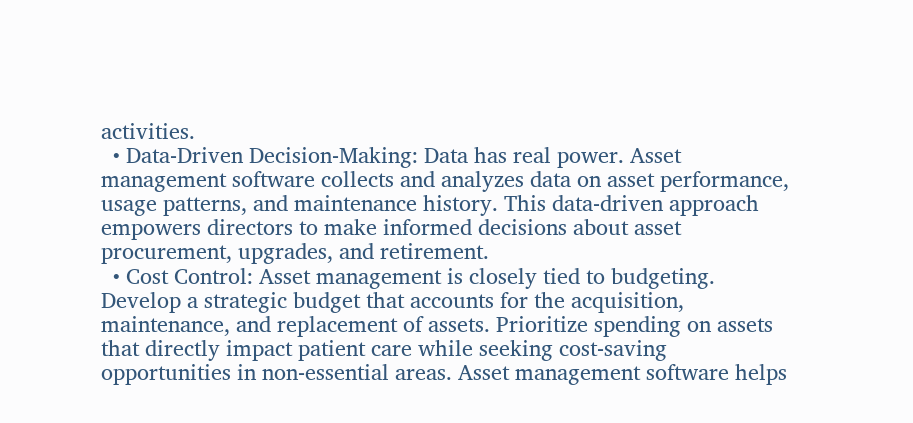activities.
  • Data-Driven Decision-Making: Data has real power. Asset management software collects and analyzes data on asset performance, usage patterns, and maintenance history. This data-driven approach empowers directors to make informed decisions about asset procurement, upgrades, and retirement.
  • Cost Control: Asset management is closely tied to budgeting. Develop a strategic budget that accounts for the acquisition, maintenance, and replacement of assets. Prioritize spending on assets that directly impact patient care while seeking cost-saving opportunities in non-essential areas. Asset management software helps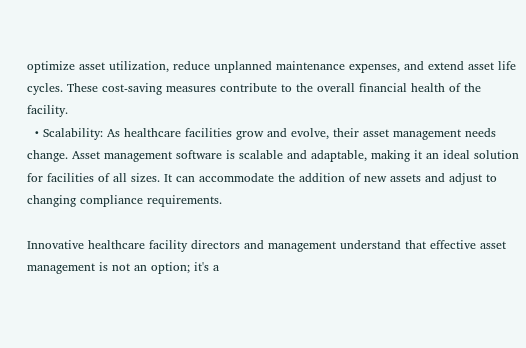optimize asset utilization, reduce unplanned maintenance expenses, and extend asset life cycles. These cost-saving measures contribute to the overall financial health of the facility.
  • Scalability: As healthcare facilities grow and evolve, their asset management needs change. Asset management software is scalable and adaptable, making it an ideal solution for facilities of all sizes. It can accommodate the addition of new assets and adjust to changing compliance requirements.

Innovative healthcare facility directors and management understand that effective asset management is not an option; it's a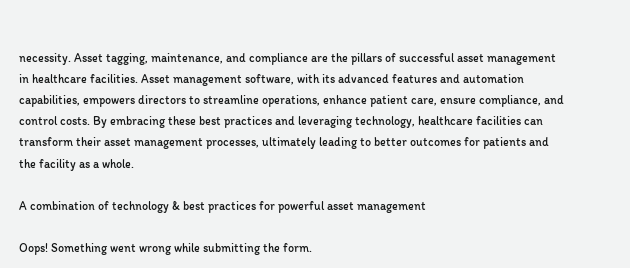necessity. Asset tagging, maintenance, and compliance are the pillars of successful asset management in healthcare facilities. Asset management software, with its advanced features and automation capabilities, empowers directors to streamline operations, enhance patient care, ensure compliance, and control costs. By embracing these best practices and leveraging technology, healthcare facilities can transform their asset management processes, ultimately leading to better outcomes for patients and the facility as a whole.

A combination of technology & best practices for powerful asset management

Oops! Something went wrong while submitting the form.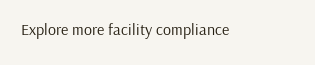Explore more facility compliance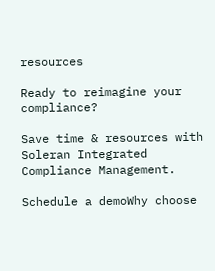resources

Ready to reimagine your compliance?

Save time & resources with Soleran Integrated Compliance Management.

Schedule a demoWhy choose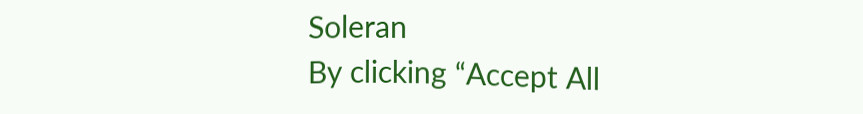Soleran
By clicking “Accept All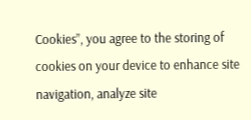Cookies”, you agree to the storing of cookies on your device to enhance site navigation, analyze site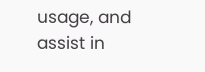usage, and assist in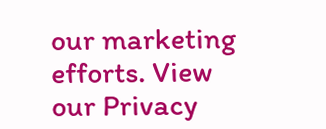our marketing efforts. View our Privacy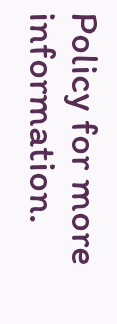Policy for more information.